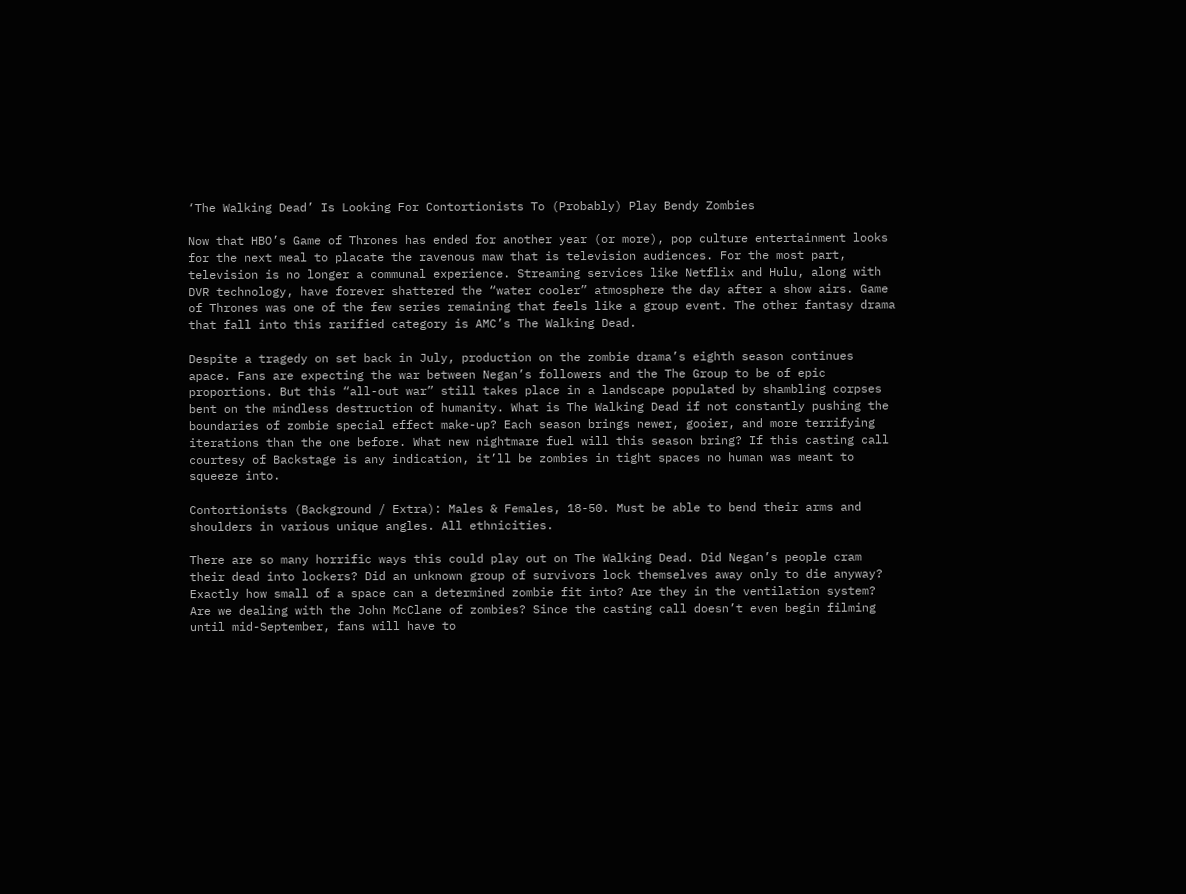‘The Walking Dead’ Is Looking For Contortionists To (Probably) Play Bendy Zombies

Now that HBO’s Game of Thrones has ended for another year (or more), pop culture entertainment looks for the next meal to placate the ravenous maw that is television audiences. For the most part, television is no longer a communal experience. Streaming services like Netflix and Hulu, along with DVR technology, have forever shattered the “water cooler” atmosphere the day after a show airs. Game of Thrones was one of the few series remaining that feels like a group event. The other fantasy drama that fall into this rarified category is AMC’s The Walking Dead.

Despite a tragedy on set back in July, production on the zombie drama’s eighth season continues apace. Fans are expecting the war between Negan’s followers and the The Group to be of epic proportions. But this “all-out war” still takes place in a landscape populated by shambling corpses bent on the mindless destruction of humanity. What is The Walking Dead if not constantly pushing the boundaries of zombie special effect make-up? Each season brings newer, gooier, and more terrifying iterations than the one before. What new nightmare fuel will this season bring? If this casting call courtesy of Backstage is any indication, it’ll be zombies in tight spaces no human was meant to squeeze into.

Contortionists (Background / Extra): Males & Females, 18-50. Must be able to bend their arms and shoulders in various unique angles. All ethnicities.

There are so many horrific ways this could play out on The Walking Dead. Did Negan’s people cram their dead into lockers? Did an unknown group of survivors lock themselves away only to die anyway? Exactly how small of a space can a determined zombie fit into? Are they in the ventilation system? Are we dealing with the John McClane of zombies? Since the casting call doesn’t even begin filming until mid-September, fans will have to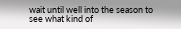wait until well into the season to see what kind of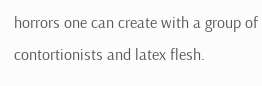horrors one can create with a group of contortionists and latex flesh.